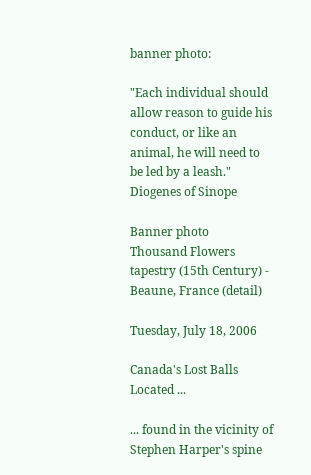banner photo:

"Each individual should allow reason to guide his conduct, or like an animal, he will need to be led by a leash."
Diogenes of Sinope

Banner photo
Thousand Flowers tapestry (15th Century) - Beaune, France (detail)

Tuesday, July 18, 2006

Canada's Lost Balls Located ...

... found in the vicinity of Stephen Harper's spine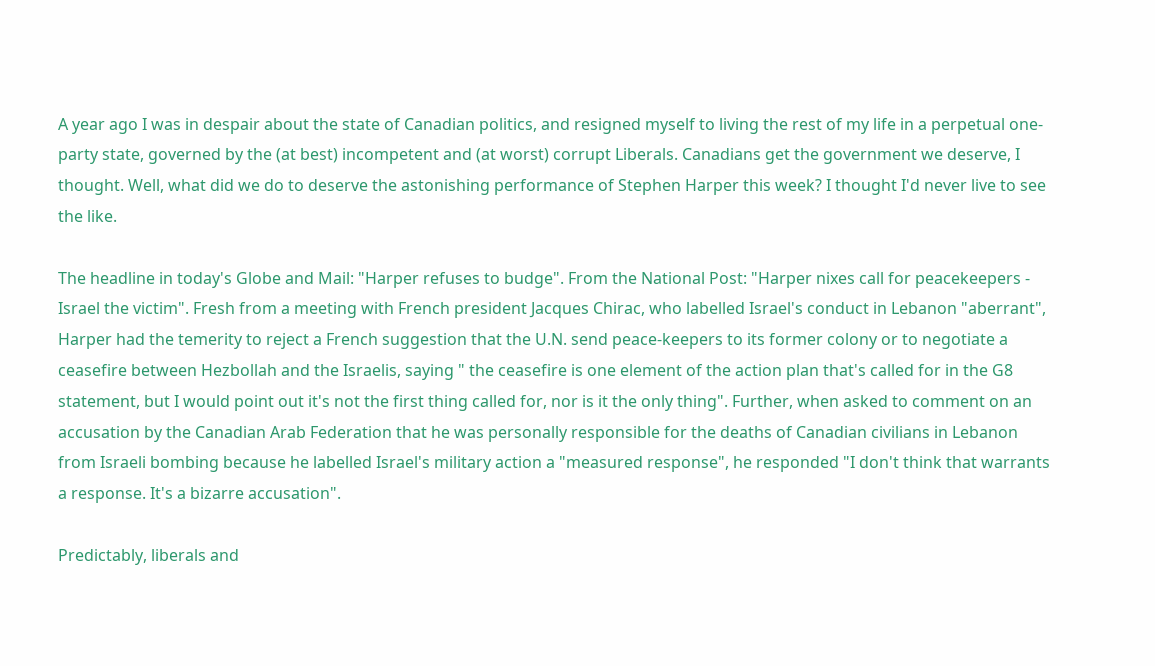A year ago I was in despair about the state of Canadian politics, and resigned myself to living the rest of my life in a perpetual one-party state, governed by the (at best) incompetent and (at worst) corrupt Liberals. Canadians get the government we deserve, I thought. Well, what did we do to deserve the astonishing performance of Stephen Harper this week? I thought I'd never live to see the like.

The headline in today's Globe and Mail: "Harper refuses to budge". From the National Post: "Harper nixes call for peacekeepers - Israel the victim". Fresh from a meeting with French president Jacques Chirac, who labelled Israel's conduct in Lebanon "aberrant", Harper had the temerity to reject a French suggestion that the U.N. send peace-keepers to its former colony or to negotiate a ceasefire between Hezbollah and the Israelis, saying " the ceasefire is one element of the action plan that's called for in the G8 statement, but I would point out it's not the first thing called for, nor is it the only thing". Further, when asked to comment on an accusation by the Canadian Arab Federation that he was personally responsible for the deaths of Canadian civilians in Lebanon from Israeli bombing because he labelled Israel's military action a "measured response", he responded "I don't think that warrants a response. It's a bizarre accusation".

Predictably, liberals and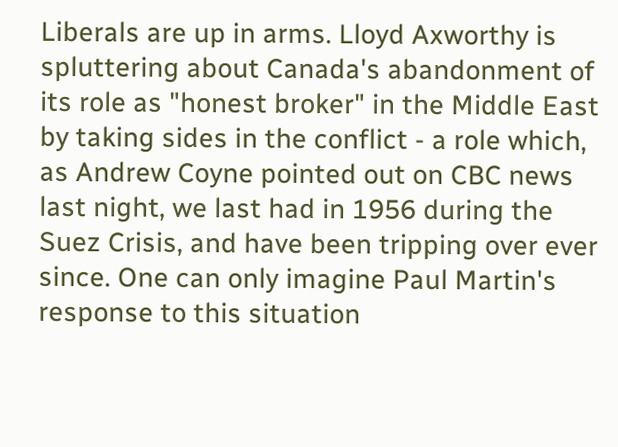Liberals are up in arms. Lloyd Axworthy is spluttering about Canada's abandonment of its role as "honest broker" in the Middle East by taking sides in the conflict - a role which, as Andrew Coyne pointed out on CBC news last night, we last had in 1956 during the Suez Crisis, and have been tripping over ever since. One can only imagine Paul Martin's response to this situation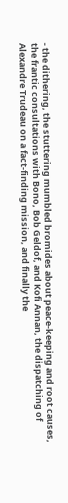- the dithering, the stuttering mumbled bromides about peace-keeping and root causes, the frantic consultations with Bono, Bob Geldof, and Kofi Annan, the dispatching of Alexandre Trudeau on a fact-finding mission, and finally the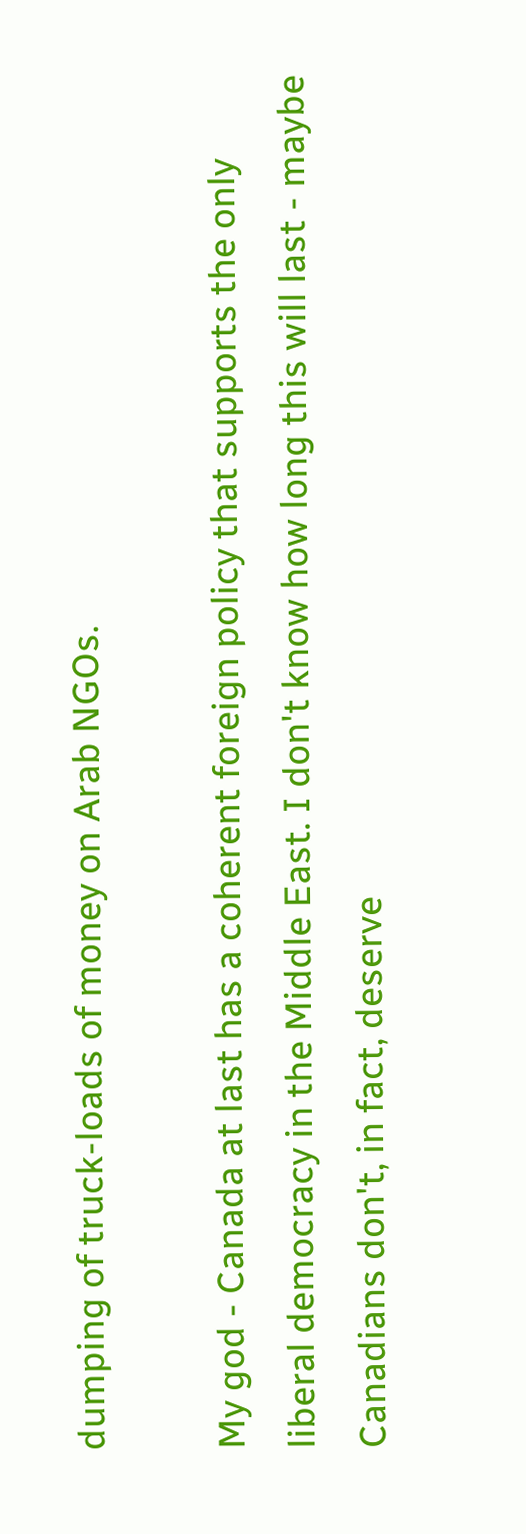dumping of truck-loads of money on Arab NGOs.

My god - Canada at last has a coherent foreign policy that supports the only liberal democracy in the Middle East. I don't know how long this will last - maybe Canadians don't, in fact, deserve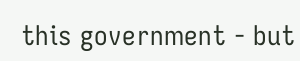this government - but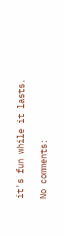it's fun while it lasts.

No comments: